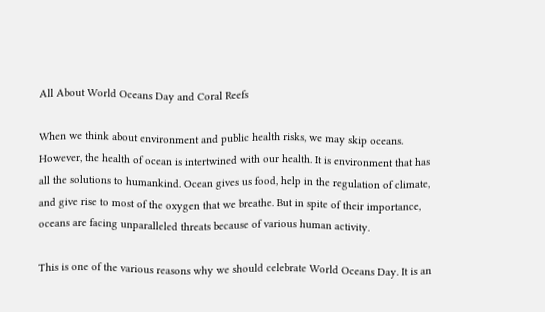All About World Oceans Day and Coral Reefs

When we think about environment and public health risks, we may skip oceans. However, the health of ocean is intertwined with our health. It is environment that has all the solutions to humankind. Ocean gives us food, help in the regulation of climate, and give rise to most of the oxygen that we breathe. But in spite of their importance, oceans are facing unparalleled threats because of various human activity.

This is one of the various reasons why we should celebrate World Oceans Day. It is an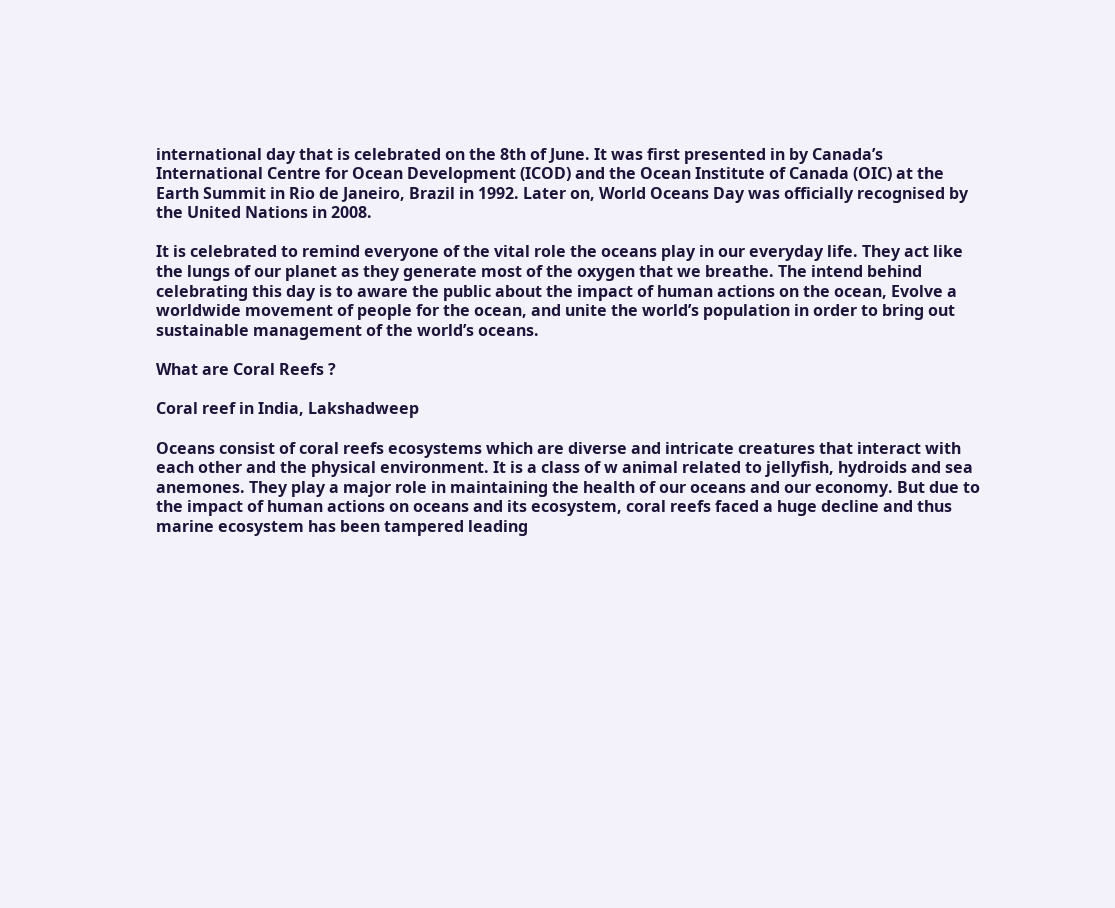international day that is celebrated on the 8th of June. It was first presented in by Canada’s International Centre for Ocean Development (ICOD) and the Ocean Institute of Canada (OIC) at the Earth Summit in Rio de Janeiro, Brazil in 1992. Later on, World Oceans Day was officially recognised by the United Nations in 2008.

It is celebrated to remind everyone of the vital role the oceans play in our everyday life. They act like the lungs of our planet as they generate most of the oxygen that we breathe. The intend behind celebrating this day is to aware the public about the impact of human actions on the ocean, Evolve a worldwide movement of people for the ocean, and unite the world’s population in order to bring out sustainable management of the world’s oceans.

What are Coral Reefs ?

Coral reef in India, Lakshadweep

Oceans consist of coral reefs ecosystems which are diverse and intricate creatures that interact with each other and the physical environment. It is a class of w animal related to jellyfish, hydroids and sea anemones. They play a major role in maintaining the health of our oceans and our economy. But due to the impact of human actions on oceans and its ecosystem, coral reefs faced a huge decline and thus marine ecosystem has been tampered leading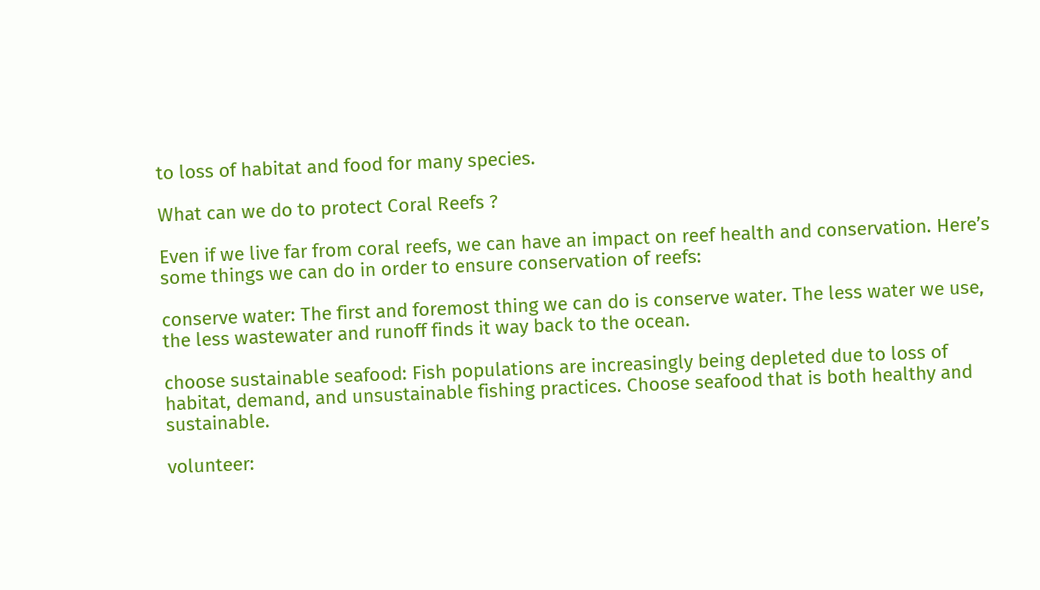to loss of habitat and food for many species.

What can we do to protect Coral Reefs ?

Even if we live far from coral reefs, we can have an impact on reef health and conservation. Here’s some things we can do in order to ensure conservation of reefs:

conserve water: The first and foremost thing we can do is conserve water. The less water we use, the less wastewater and runoff finds it way back to the ocean.

choose sustainable seafood: Fish populations are increasingly being depleted due to loss of habitat, demand, and unsustainable fishing practices. Choose seafood that is both healthy and sustainable.

volunteer: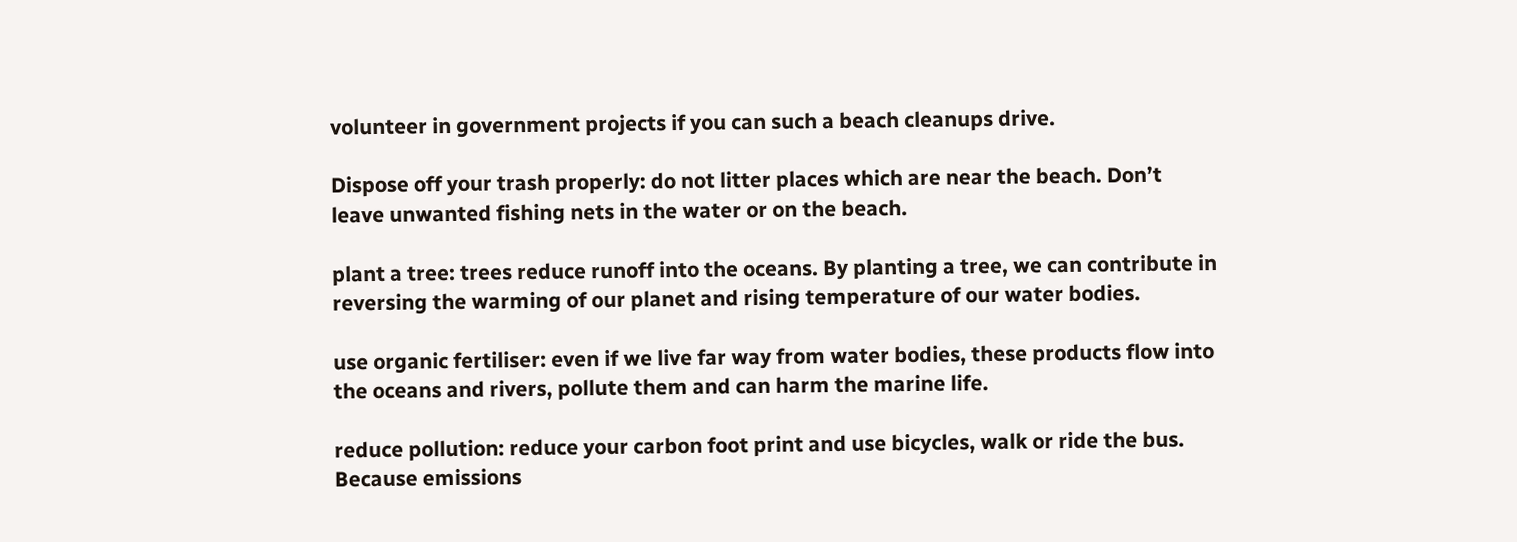volunteer in government projects if you can such a beach cleanups drive.

Dispose off your trash properly: do not litter places which are near the beach. Don’t leave unwanted fishing nets in the water or on the beach.

plant a tree: trees reduce runoff into the oceans. By planting a tree, we can contribute in reversing the warming of our planet and rising temperature of our water bodies.

use organic fertiliser: even if we live far way from water bodies, these products flow into the oceans and rivers, pollute them and can harm the marine life.

reduce pollution: reduce your carbon foot print and use bicycles, walk or ride the bus. Because emissions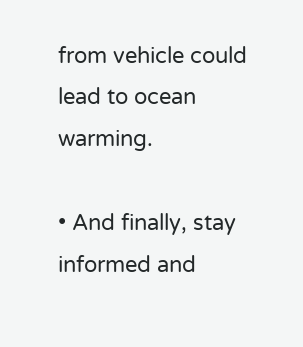from vehicle could lead to ocean warming.

• And finally, stay informed and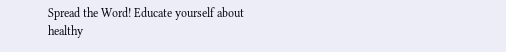Spread the Word! Educate yourself about healthy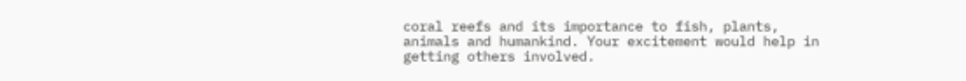coral reefs and its importance to fish, plants, animals and humankind. Your excitement would help in getting others involved.